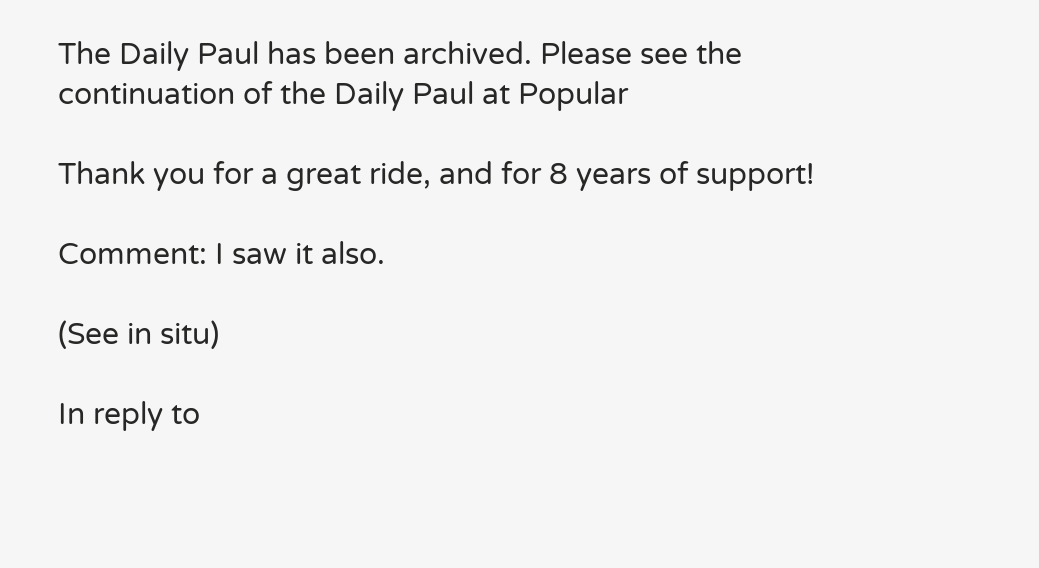The Daily Paul has been archived. Please see the continuation of the Daily Paul at Popular

Thank you for a great ride, and for 8 years of support!

Comment: I saw it also.

(See in situ)

In reply to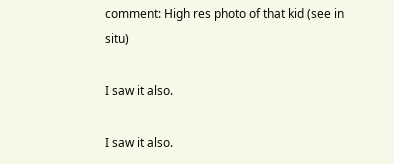comment: High res photo of that kid (see in situ)

I saw it also.

I saw it also.